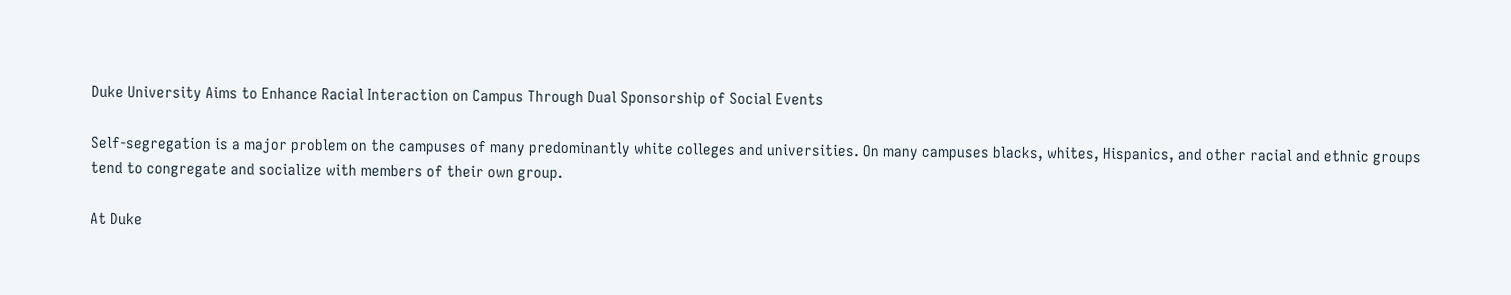Duke University Aims to Enhance Racial Interaction on Campus Through Dual Sponsorship of Social Events

Self-segregation is a major problem on the campuses of many predominantly white colleges and universities. On many campuses blacks, whites, Hispanics, and other racial and ethnic groups tend to congregate and socialize with members of their own group.

At Duke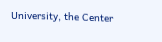University, the Center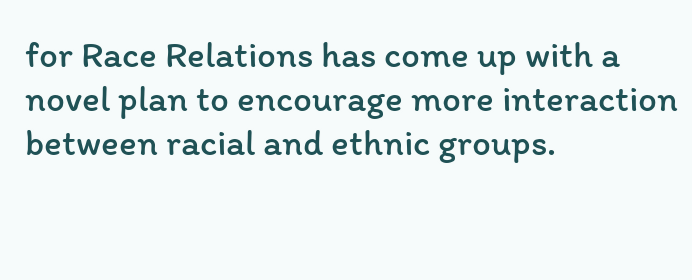for Race Relations has come up with a novel plan to encourage more interaction between racial and ethnic groups.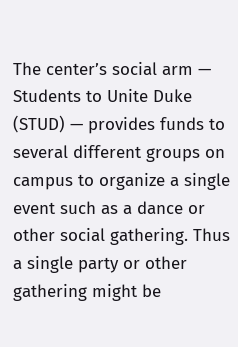The center’s social arm — Students to Unite Duke (STUD) — provides funds to several different groups on campus to organize a single event such as a dance or other social gathering. Thus a single party or other gathering might be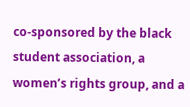co-sponsored by the black student association, a women’s rights group, and a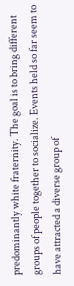predominantly white fraternity. The goal is to bring different groups of people together to socialize. Events held so far seem to have attracted a diverse group of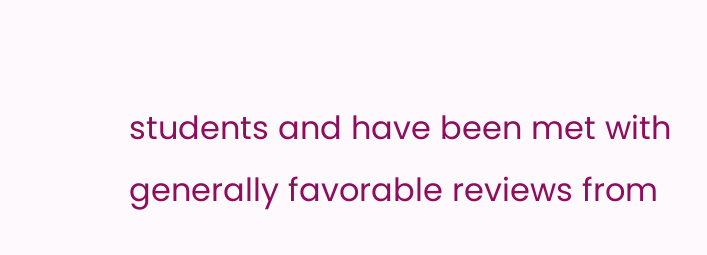students and have been met with generally favorable reviews from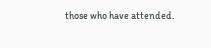those who have attended.